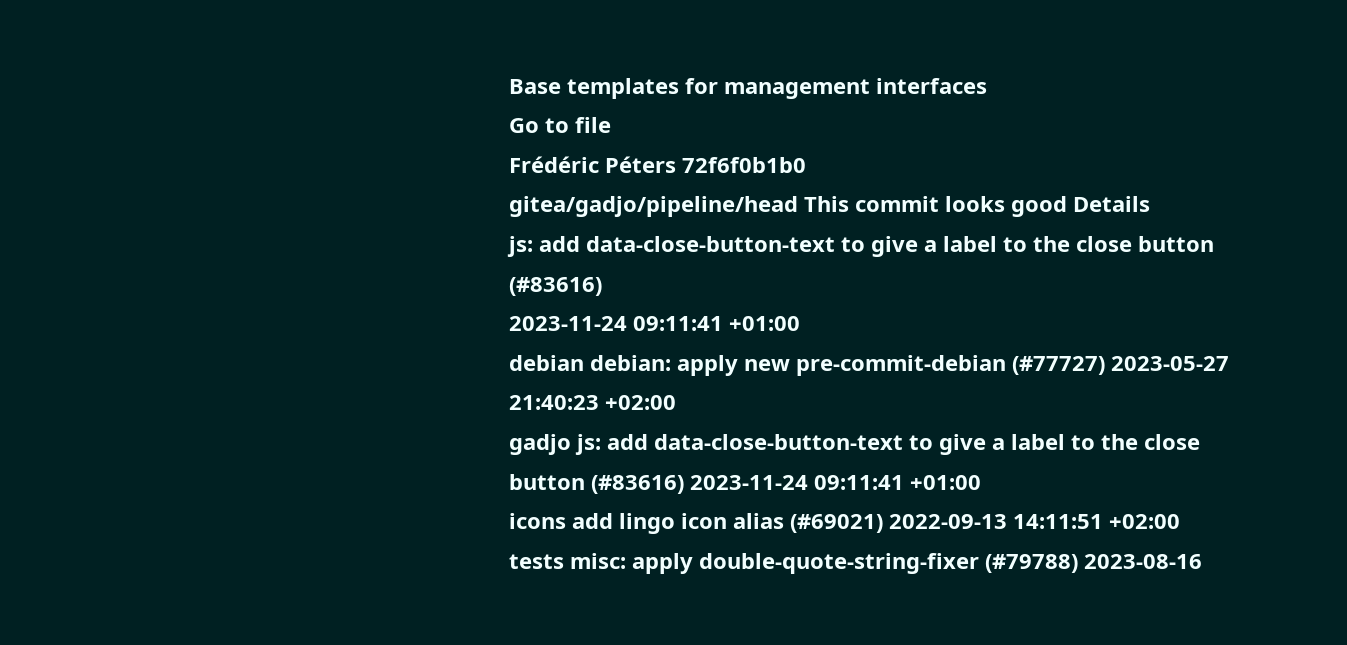Base templates for management interfaces
Go to file
Frédéric Péters 72f6f0b1b0
gitea/gadjo/pipeline/head This commit looks good Details
js: add data-close-button-text to give a label to the close button (#83616)
2023-11-24 09:11:41 +01:00
debian debian: apply new pre-commit-debian (#77727) 2023-05-27 21:40:23 +02:00
gadjo js: add data-close-button-text to give a label to the close button (#83616) 2023-11-24 09:11:41 +01:00
icons add lingo icon alias (#69021) 2022-09-13 14:11:51 +02:00
tests misc: apply double-quote-string-fixer (#79788) 2023-08-16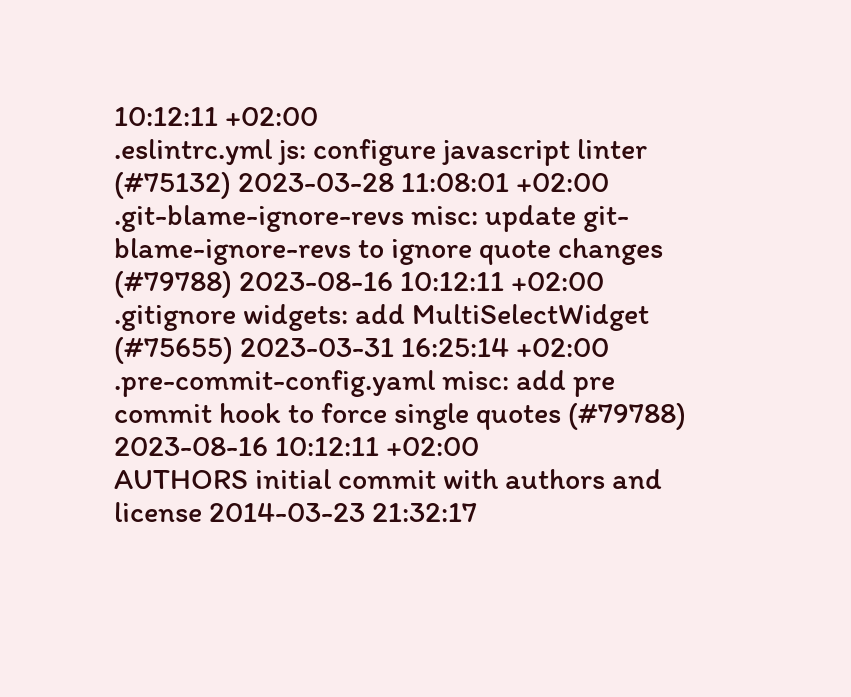10:12:11 +02:00
.eslintrc.yml js: configure javascript linter (#75132) 2023-03-28 11:08:01 +02:00
.git-blame-ignore-revs misc: update git-blame-ignore-revs to ignore quote changes (#79788) 2023-08-16 10:12:11 +02:00
.gitignore widgets: add MultiSelectWidget (#75655) 2023-03-31 16:25:14 +02:00
.pre-commit-config.yaml misc: add pre commit hook to force single quotes (#79788) 2023-08-16 10:12:11 +02:00
AUTHORS initial commit with authors and license 2014-03-23 21:32:17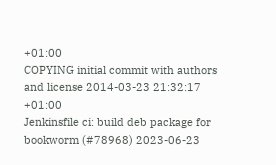+01:00
COPYING initial commit with authors and license 2014-03-23 21:32:17 +01:00
Jenkinsfile ci: build deb package for bookworm (#78968) 2023-06-23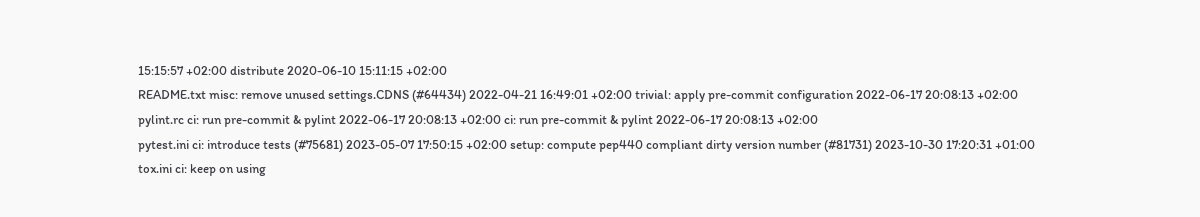15:15:57 +02:00 distribute 2020-06-10 15:11:15 +02:00
README.txt misc: remove unused settings.CDNS (#64434) 2022-04-21 16:49:01 +02:00 trivial: apply pre-commit configuration 2022-06-17 20:08:13 +02:00
pylint.rc ci: run pre-commit & pylint 2022-06-17 20:08:13 +02:00 ci: run pre-commit & pylint 2022-06-17 20:08:13 +02:00
pytest.ini ci: introduce tests (#75681) 2023-05-07 17:50:15 +02:00 setup: compute pep440 compliant dirty version number (#81731) 2023-10-30 17:20:31 +01:00
tox.ini ci: keep on using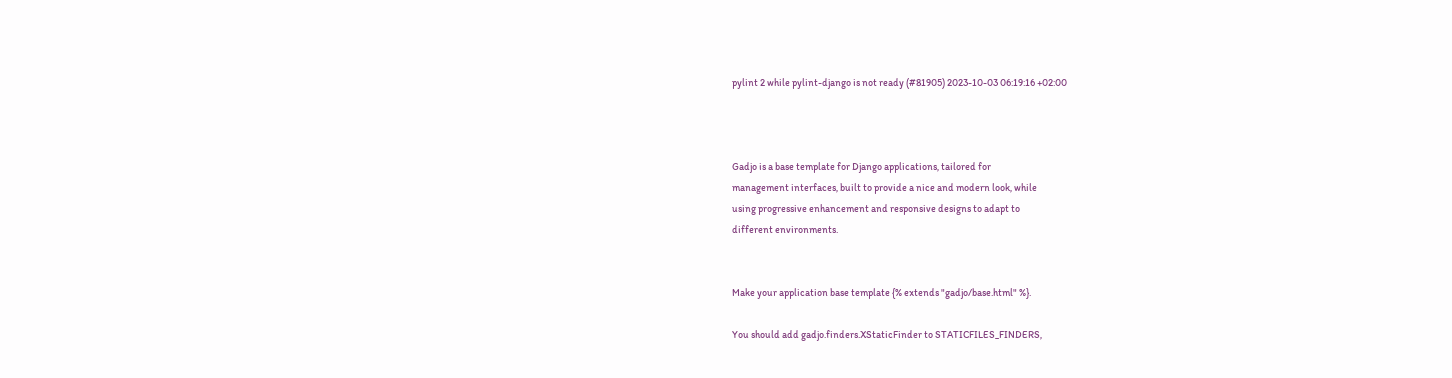pylint 2 while pylint-django is not ready (#81905) 2023-10-03 06:19:16 +02:00



Gadjo is a base template for Django applications, tailored for
management interfaces, built to provide a nice and modern look, while
using progressive enhancement and responsive designs to adapt to
different environments.


Make your application base template {% extends "gadjo/base.html" %}.

You should add gadjo.finders.XStaticFinder to STATICFILES_FINDERS,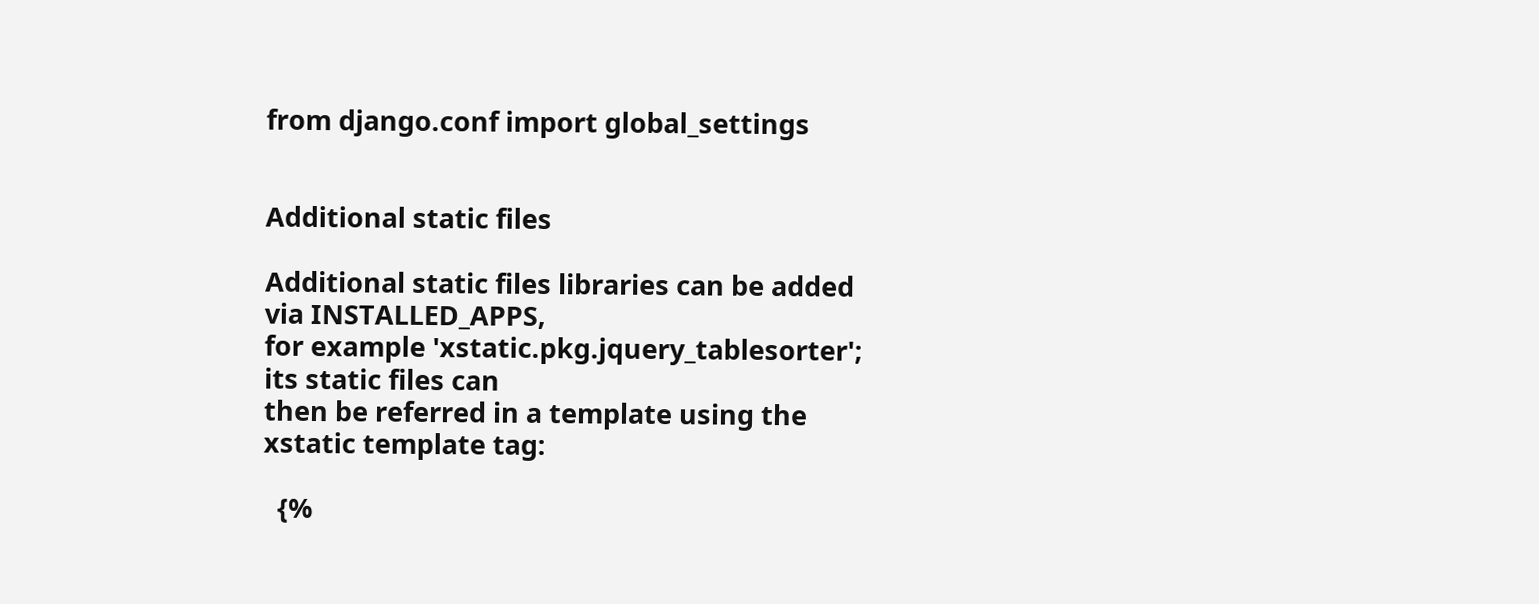from django.conf import global_settings


Additional static files

Additional static files libraries can be added via INSTALLED_APPS,
for example 'xstatic.pkg.jquery_tablesorter'; its static files can
then be referred in a template using the xstatic template tag:

  {%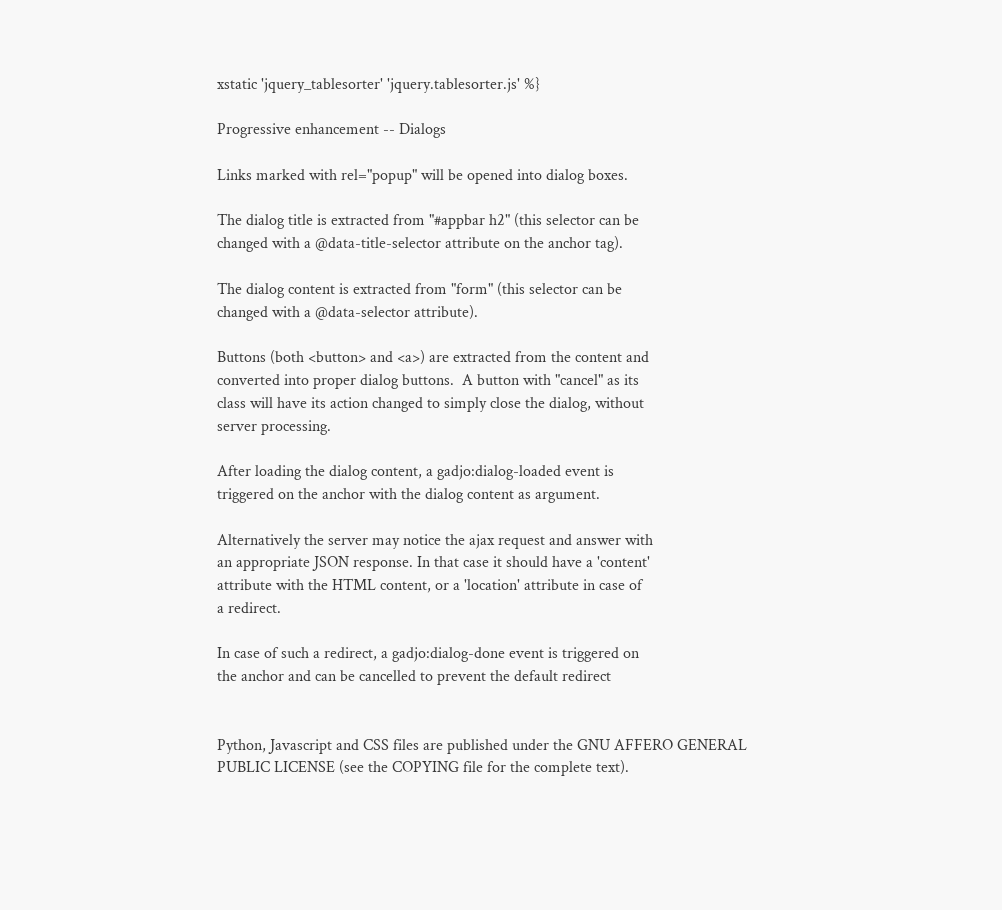xstatic 'jquery_tablesorter' 'jquery.tablesorter.js' %}

Progressive enhancement -- Dialogs

Links marked with rel="popup" will be opened into dialog boxes.

The dialog title is extracted from "#appbar h2" (this selector can be
changed with a @data-title-selector attribute on the anchor tag).

The dialog content is extracted from "form" (this selector can be
changed with a @data-selector attribute).

Buttons (both <button> and <a>) are extracted from the content and
converted into proper dialog buttons.  A button with "cancel" as its
class will have its action changed to simply close the dialog, without
server processing.

After loading the dialog content, a gadjo:dialog-loaded event is
triggered on the anchor with the dialog content as argument.

Alternatively the server may notice the ajax request and answer with
an appropriate JSON response. In that case it should have a 'content'
attribute with the HTML content, or a 'location' attribute in case of
a redirect.

In case of such a redirect, a gadjo:dialog-done event is triggered on
the anchor and can be cancelled to prevent the default redirect


Python, Javascript and CSS files are published under the GNU AFFERO GENERAL
PUBLIC LICENSE (see the COPYING file for the complete text).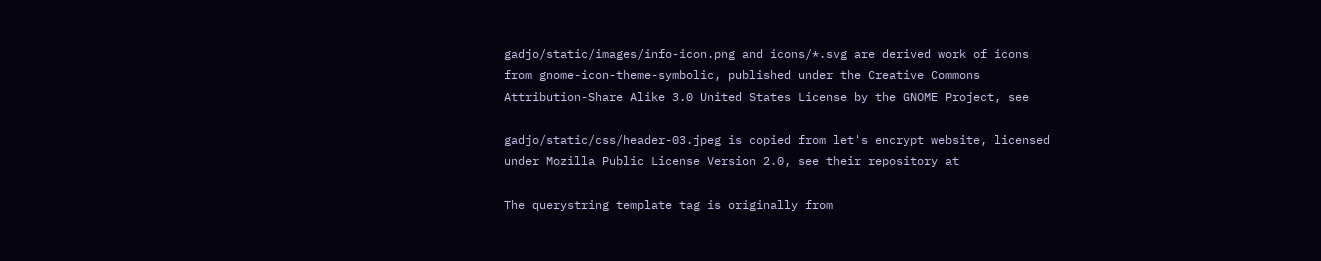gadjo/static/images/info-icon.png and icons/*.svg are derived work of icons
from gnome-icon-theme-symbolic, published under the Creative Commons
Attribution-Share Alike 3.0 United States License by the GNOME Project, see

gadjo/static/css/header-03.jpeg is copied from let's encrypt website, licensed
under Mozilla Public License Version 2.0, see their repository at

The querystring template tag is originally from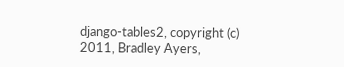django-tables2, copyright (c)
2011, Bradley Ayers,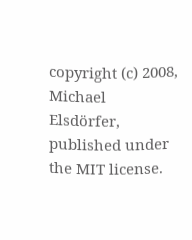copyright (c) 2008, Michael Elsdörfer, published under
the MIT license.